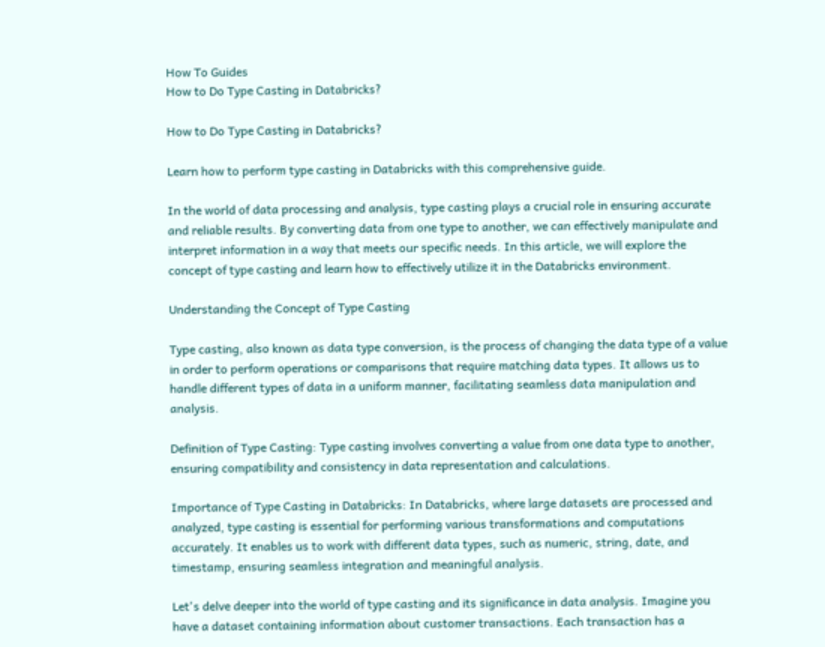How To Guides
How to Do Type Casting in Databricks?

How to Do Type Casting in Databricks?

Learn how to perform type casting in Databricks with this comprehensive guide.

In the world of data processing and analysis, type casting plays a crucial role in ensuring accurate and reliable results. By converting data from one type to another, we can effectively manipulate and interpret information in a way that meets our specific needs. In this article, we will explore the concept of type casting and learn how to effectively utilize it in the Databricks environment.

Understanding the Concept of Type Casting

Type casting, also known as data type conversion, is the process of changing the data type of a value in order to perform operations or comparisons that require matching data types. It allows us to handle different types of data in a uniform manner, facilitating seamless data manipulation and analysis.

Definition of Type Casting: Type casting involves converting a value from one data type to another, ensuring compatibility and consistency in data representation and calculations.

Importance of Type Casting in Databricks: In Databricks, where large datasets are processed and analyzed, type casting is essential for performing various transformations and computations accurately. It enables us to work with different data types, such as numeric, string, date, and timestamp, ensuring seamless integration and meaningful analysis.

Let's delve deeper into the world of type casting and its significance in data analysis. Imagine you have a dataset containing information about customer transactions. Each transaction has a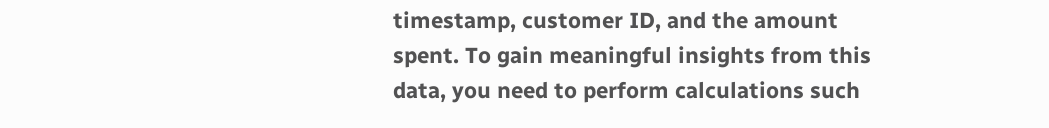timestamp, customer ID, and the amount spent. To gain meaningful insights from this data, you need to perform calculations such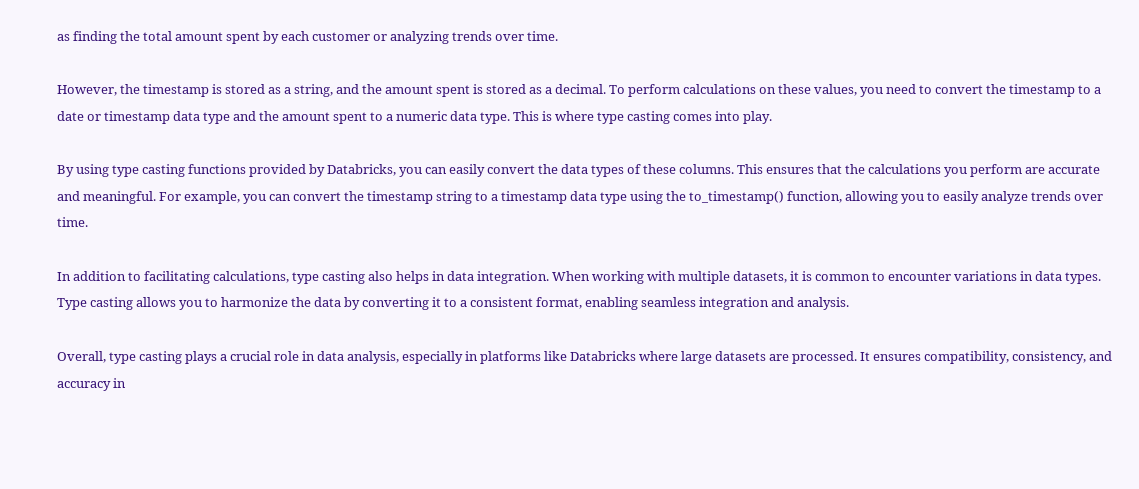as finding the total amount spent by each customer or analyzing trends over time.

However, the timestamp is stored as a string, and the amount spent is stored as a decimal. To perform calculations on these values, you need to convert the timestamp to a date or timestamp data type and the amount spent to a numeric data type. This is where type casting comes into play.

By using type casting functions provided by Databricks, you can easily convert the data types of these columns. This ensures that the calculations you perform are accurate and meaningful. For example, you can convert the timestamp string to a timestamp data type using the to_timestamp() function, allowing you to easily analyze trends over time.

In addition to facilitating calculations, type casting also helps in data integration. When working with multiple datasets, it is common to encounter variations in data types. Type casting allows you to harmonize the data by converting it to a consistent format, enabling seamless integration and analysis.

Overall, type casting plays a crucial role in data analysis, especially in platforms like Databricks where large datasets are processed. It ensures compatibility, consistency, and accuracy in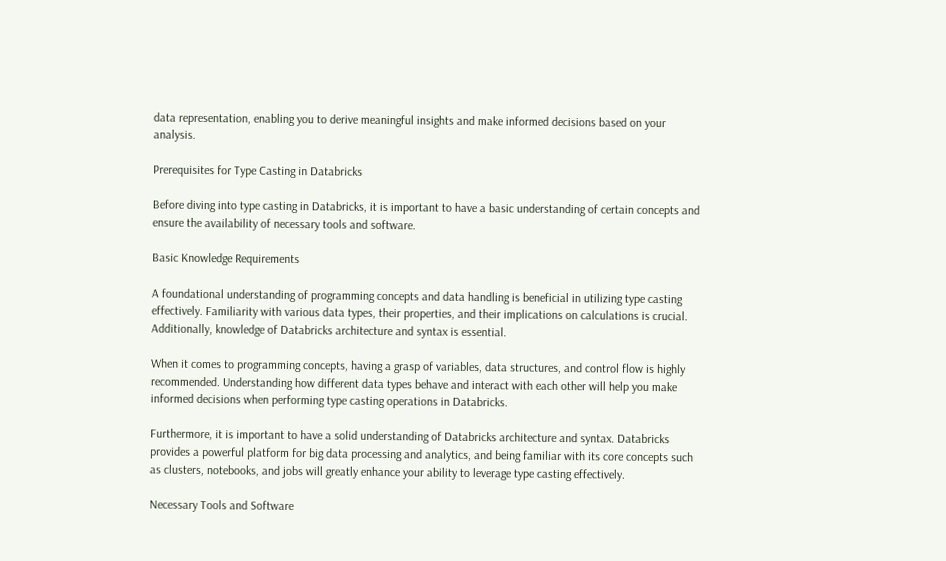data representation, enabling you to derive meaningful insights and make informed decisions based on your analysis.

Prerequisites for Type Casting in Databricks

Before diving into type casting in Databricks, it is important to have a basic understanding of certain concepts and ensure the availability of necessary tools and software.

Basic Knowledge Requirements

A foundational understanding of programming concepts and data handling is beneficial in utilizing type casting effectively. Familiarity with various data types, their properties, and their implications on calculations is crucial. Additionally, knowledge of Databricks architecture and syntax is essential.

When it comes to programming concepts, having a grasp of variables, data structures, and control flow is highly recommended. Understanding how different data types behave and interact with each other will help you make informed decisions when performing type casting operations in Databricks.

Furthermore, it is important to have a solid understanding of Databricks architecture and syntax. Databricks provides a powerful platform for big data processing and analytics, and being familiar with its core concepts such as clusters, notebooks, and jobs will greatly enhance your ability to leverage type casting effectively.

Necessary Tools and Software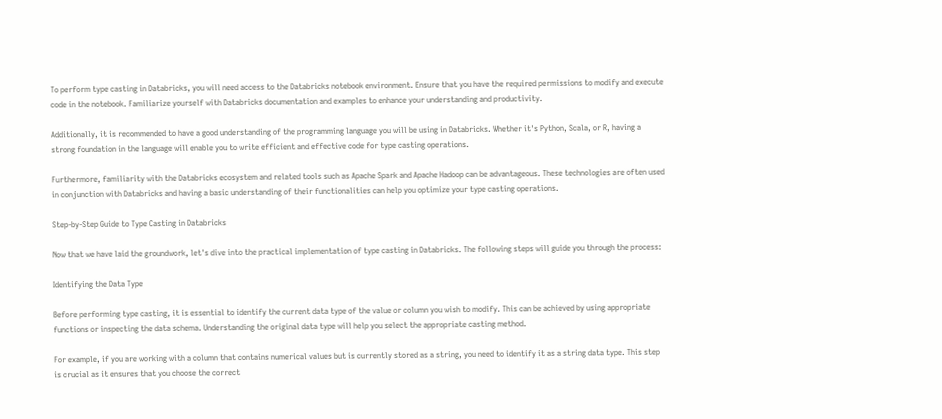To perform type casting in Databricks, you will need access to the Databricks notebook environment. Ensure that you have the required permissions to modify and execute code in the notebook. Familiarize yourself with Databricks documentation and examples to enhance your understanding and productivity.

Additionally, it is recommended to have a good understanding of the programming language you will be using in Databricks. Whether it's Python, Scala, or R, having a strong foundation in the language will enable you to write efficient and effective code for type casting operations.

Furthermore, familiarity with the Databricks ecosystem and related tools such as Apache Spark and Apache Hadoop can be advantageous. These technologies are often used in conjunction with Databricks and having a basic understanding of their functionalities can help you optimize your type casting operations.

Step-by-Step Guide to Type Casting in Databricks

Now that we have laid the groundwork, let's dive into the practical implementation of type casting in Databricks. The following steps will guide you through the process:

Identifying the Data Type

Before performing type casting, it is essential to identify the current data type of the value or column you wish to modify. This can be achieved by using appropriate functions or inspecting the data schema. Understanding the original data type will help you select the appropriate casting method.

For example, if you are working with a column that contains numerical values but is currently stored as a string, you need to identify it as a string data type. This step is crucial as it ensures that you choose the correct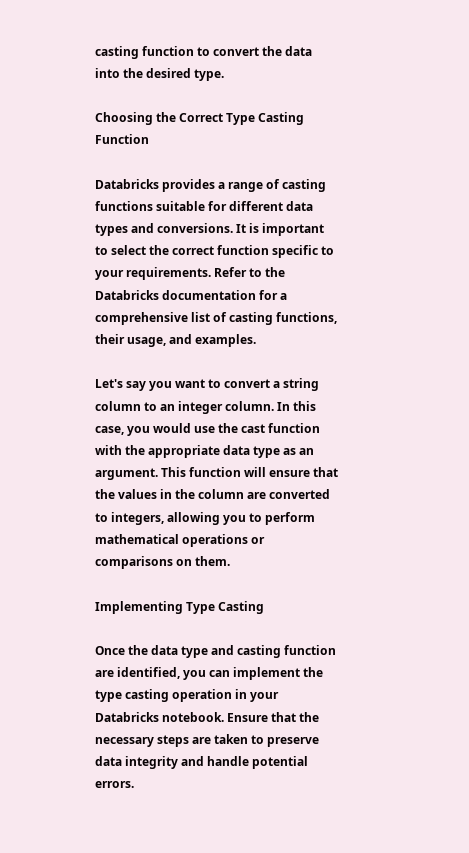casting function to convert the data into the desired type.

Choosing the Correct Type Casting Function

Databricks provides a range of casting functions suitable for different data types and conversions. It is important to select the correct function specific to your requirements. Refer to the Databricks documentation for a comprehensive list of casting functions, their usage, and examples.

Let's say you want to convert a string column to an integer column. In this case, you would use the cast function with the appropriate data type as an argument. This function will ensure that the values in the column are converted to integers, allowing you to perform mathematical operations or comparisons on them.

Implementing Type Casting

Once the data type and casting function are identified, you can implement the type casting operation in your Databricks notebook. Ensure that the necessary steps are taken to preserve data integrity and handle potential errors.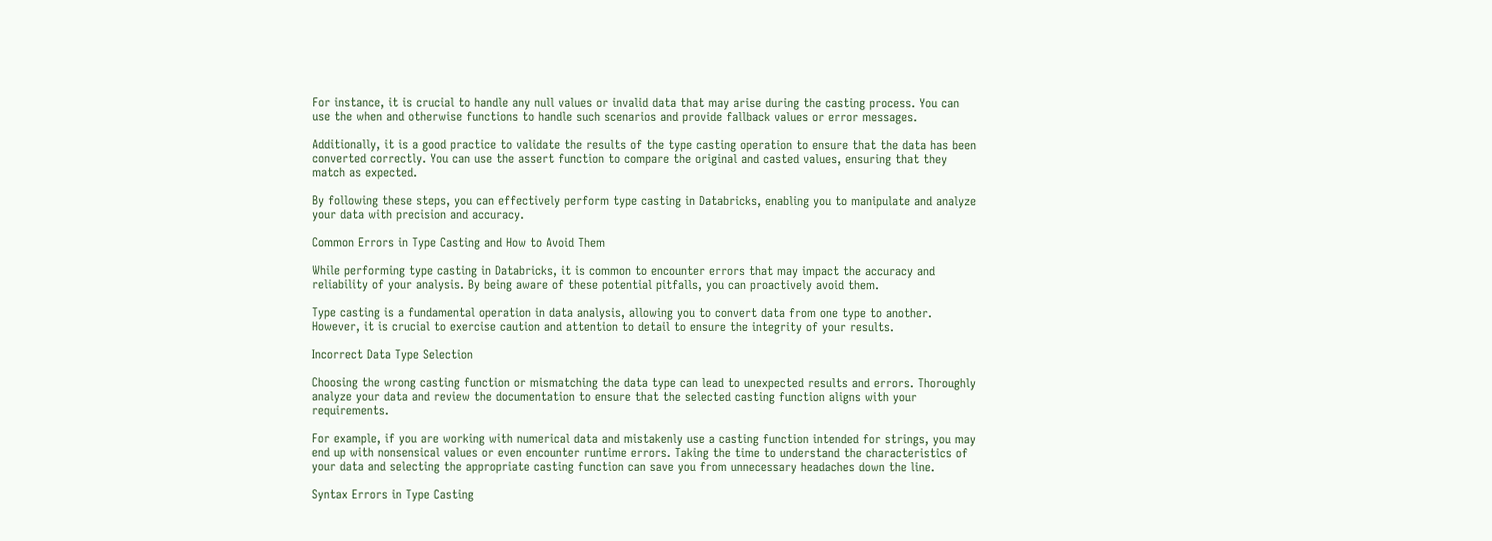For instance, it is crucial to handle any null values or invalid data that may arise during the casting process. You can use the when and otherwise functions to handle such scenarios and provide fallback values or error messages.

Additionally, it is a good practice to validate the results of the type casting operation to ensure that the data has been converted correctly. You can use the assert function to compare the original and casted values, ensuring that they match as expected.

By following these steps, you can effectively perform type casting in Databricks, enabling you to manipulate and analyze your data with precision and accuracy.

Common Errors in Type Casting and How to Avoid Them

While performing type casting in Databricks, it is common to encounter errors that may impact the accuracy and reliability of your analysis. By being aware of these potential pitfalls, you can proactively avoid them.

Type casting is a fundamental operation in data analysis, allowing you to convert data from one type to another. However, it is crucial to exercise caution and attention to detail to ensure the integrity of your results.

Incorrect Data Type Selection

Choosing the wrong casting function or mismatching the data type can lead to unexpected results and errors. Thoroughly analyze your data and review the documentation to ensure that the selected casting function aligns with your requirements.

For example, if you are working with numerical data and mistakenly use a casting function intended for strings, you may end up with nonsensical values or even encounter runtime errors. Taking the time to understand the characteristics of your data and selecting the appropriate casting function can save you from unnecessary headaches down the line.

Syntax Errors in Type Casting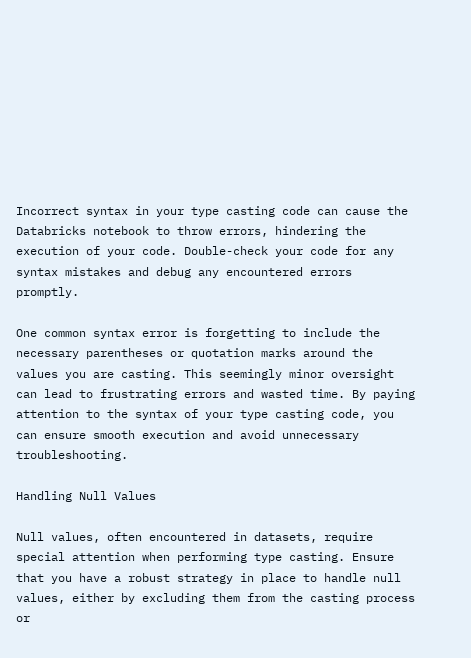Incorrect syntax in your type casting code can cause the Databricks notebook to throw errors, hindering the execution of your code. Double-check your code for any syntax mistakes and debug any encountered errors promptly.

One common syntax error is forgetting to include the necessary parentheses or quotation marks around the values you are casting. This seemingly minor oversight can lead to frustrating errors and wasted time. By paying attention to the syntax of your type casting code, you can ensure smooth execution and avoid unnecessary troubleshooting.

Handling Null Values

Null values, often encountered in datasets, require special attention when performing type casting. Ensure that you have a robust strategy in place to handle null values, either by excluding them from the casting process or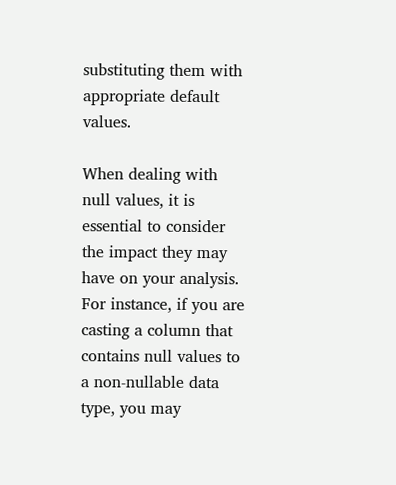substituting them with appropriate default values.

When dealing with null values, it is essential to consider the impact they may have on your analysis. For instance, if you are casting a column that contains null values to a non-nullable data type, you may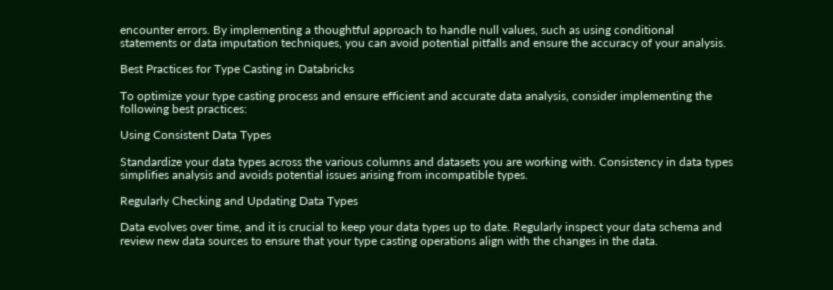encounter errors. By implementing a thoughtful approach to handle null values, such as using conditional statements or data imputation techniques, you can avoid potential pitfalls and ensure the accuracy of your analysis.

Best Practices for Type Casting in Databricks

To optimize your type casting process and ensure efficient and accurate data analysis, consider implementing the following best practices:

Using Consistent Data Types

Standardize your data types across the various columns and datasets you are working with. Consistency in data types simplifies analysis and avoids potential issues arising from incompatible types.

Regularly Checking and Updating Data Types

Data evolves over time, and it is crucial to keep your data types up to date. Regularly inspect your data schema and review new data sources to ensure that your type casting operations align with the changes in the data.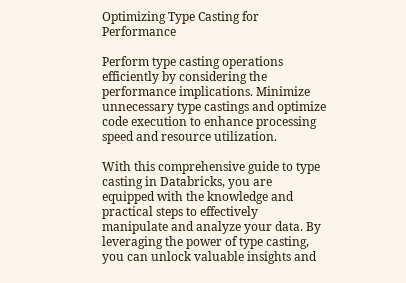Optimizing Type Casting for Performance

Perform type casting operations efficiently by considering the performance implications. Minimize unnecessary type castings and optimize code execution to enhance processing speed and resource utilization.

With this comprehensive guide to type casting in Databricks, you are equipped with the knowledge and practical steps to effectively manipulate and analyze your data. By leveraging the power of type casting, you can unlock valuable insights and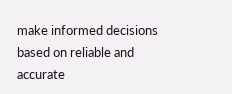make informed decisions based on reliable and accurate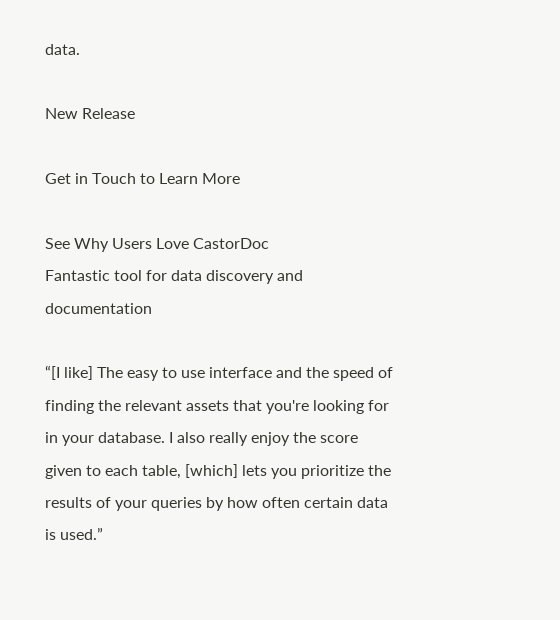data.

New Release

Get in Touch to Learn More

See Why Users Love CastorDoc
Fantastic tool for data discovery and documentation

“[I like] The easy to use interface and the speed of finding the relevant assets that you're looking for in your database. I also really enjoy the score given to each table, [which] lets you prioritize the results of your queries by how often certain data is used.”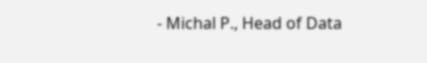- Michal P., Head of Data